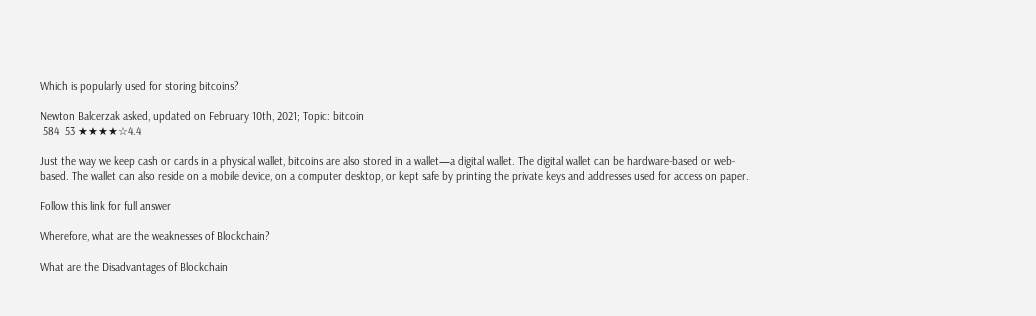Which is popularly used for storing bitcoins?

Newton Balcerzak asked, updated on February 10th, 2021; Topic: bitcoin
 584  53 ★★★★☆4.4

Just the way we keep cash or cards in a physical wallet, bitcoins are also stored in a wallet—a digital wallet. The digital wallet can be hardware-based or web-based. The wallet can also reside on a mobile device, on a computer desktop, or kept safe by printing the private keys and addresses used for access on paper.

Follow this link for full answer

Wherefore, what are the weaknesses of Blockchain?

What are the Disadvantages of Blockchain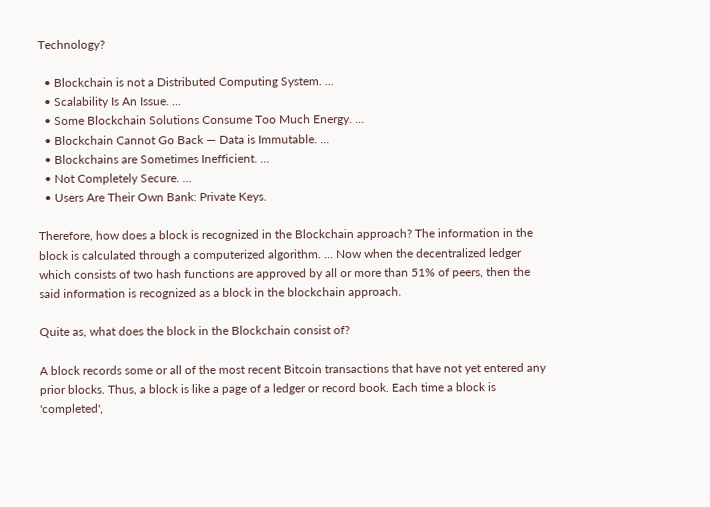Technology?

  • Blockchain is not a Distributed Computing System. ...
  • Scalability Is An Issue. ...
  • Some Blockchain Solutions Consume Too Much Energy. ...
  • Blockchain Cannot Go Back — Data is Immutable. ...
  • Blockchains are Sometimes Inefficient. ...
  • Not Completely Secure. ...
  • Users Are Their Own Bank: Private Keys.

Therefore, how does a block is recognized in the Blockchain approach? The information in the block is calculated through a computerized algorithm. ... Now when the decentralized ledger which consists of two hash functions are approved by all or more than 51% of peers, then the said information is recognized as a block in the blockchain approach.

Quite as, what does the block in the Blockchain consist of?

A block records some or all of the most recent Bitcoin transactions that have not yet entered any prior blocks. Thus, a block is like a page of a ledger or record book. Each time a block is 'completed',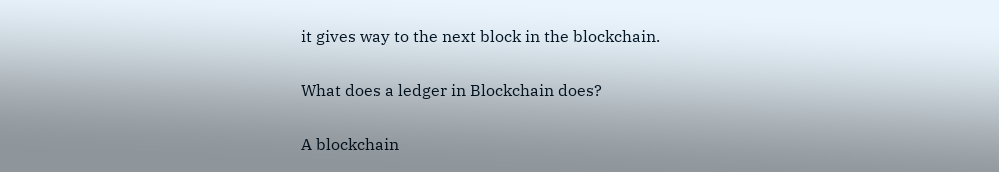it gives way to the next block in the blockchain.

What does a ledger in Blockchain does?

A blockchain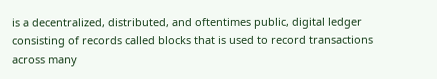is a decentralized, distributed, and oftentimes public, digital ledger consisting of records called blocks that is used to record transactions across many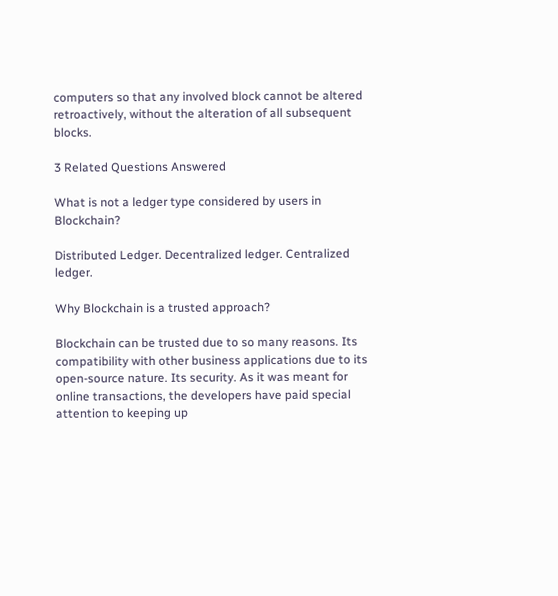computers so that any involved block cannot be altered retroactively, without the alteration of all subsequent blocks.

3 Related Questions Answered

What is not a ledger type considered by users in Blockchain?

Distributed Ledger. Decentralized ledger. Centralized ledger.

Why Blockchain is a trusted approach?

Blockchain can be trusted due to so many reasons. Its compatibility with other business applications due to its open-source nature. Its security. As it was meant for online transactions, the developers have paid special attention to keeping up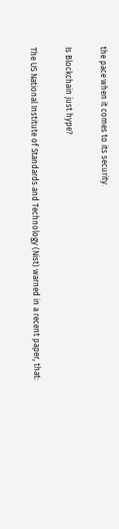the pace when it comes to its security.

Is Blockchain just hype?

The US National Institute of Standards and Technology (Nist) warned in a recent paper, that: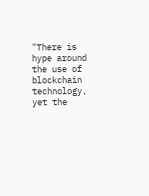"There is hype around the use of blockchain technology, yet the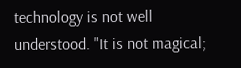technology is not well understood. "It is not magical;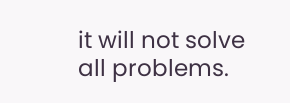it will not solve all problems.